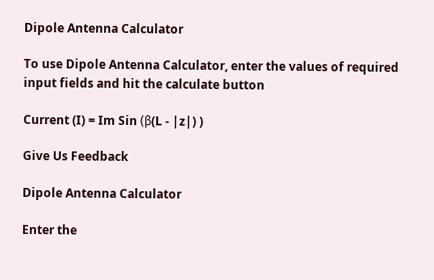Dipole Antenna Calculator

To use Dipole Antenna Calculator, enter the values of required input fields and hit the calculate button

Current (I) = Im Sin (β(L - |z|) )

Give Us Feedback

Dipole Antenna Calculator

Enter the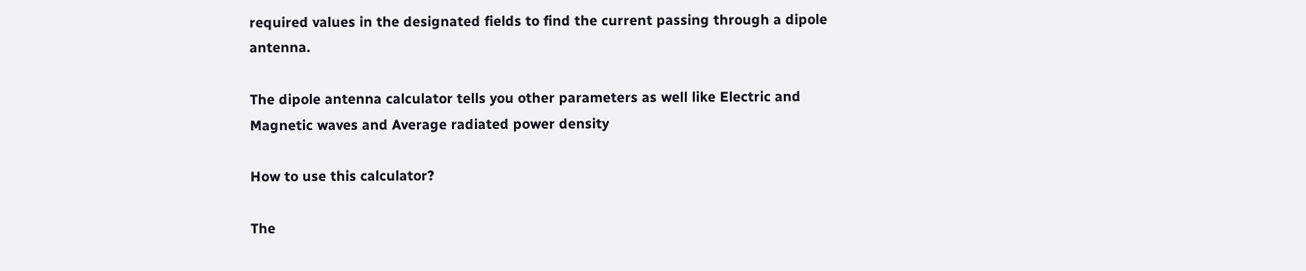required values in the designated fields to find the current passing through a dipole antenna.

The dipole antenna calculator tells you other parameters as well like Electric and Magnetic waves and Average radiated power density

How to use this calculator?

The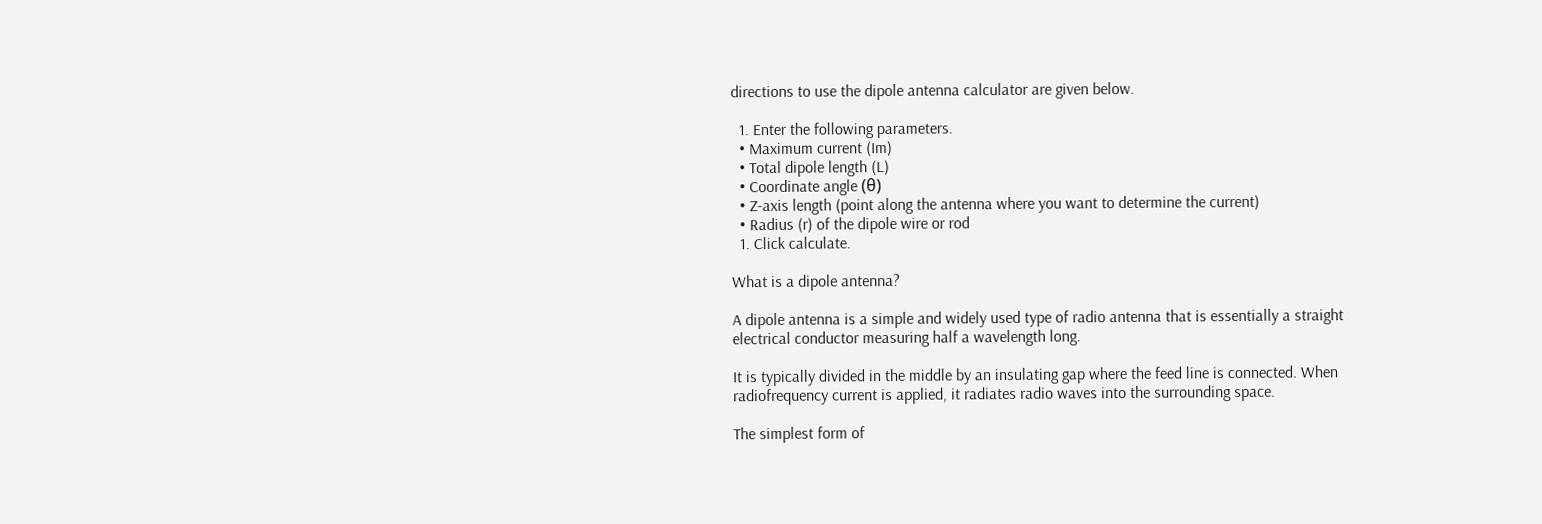directions to use the dipole antenna calculator are given below.

  1. Enter the following parameters.
  • Maximum current (Im)
  • Total dipole length (L)
  • Coordinate angle (θ)
  • Z-axis length (point along the antenna where you want to determine the current)
  • Radius (r) of the dipole wire or rod
  1. Click calculate.

What is a dipole antenna?

A dipole antenna is a simple and widely used type of radio antenna that is essentially a straight electrical conductor measuring half a wavelength long.

It is typically divided in the middle by an insulating gap where the feed line is connected. When radiofrequency current is applied, it radiates radio waves into the surrounding space.

The simplest form of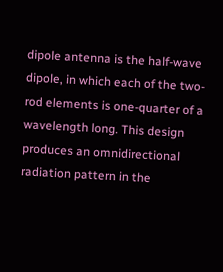dipole antenna is the half-wave dipole, in which each of the two-rod elements is one-quarter of a wavelength long. This design produces an omnidirectional radiation pattern in the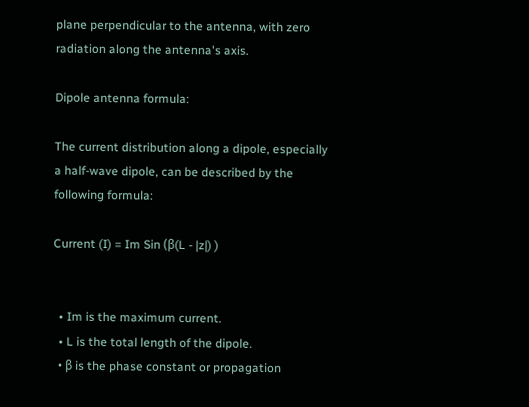plane perpendicular to the antenna, with zero radiation along the antenna's axis.

Dipole antenna formula:

The current distribution along a dipole, especially a half-wave dipole, can be described by the following formula:

Current (I) = Im Sin (β(L - |z|) )


  • Im is the maximum current.
  • L is the total length of the dipole.
  • β is the phase constant or propagation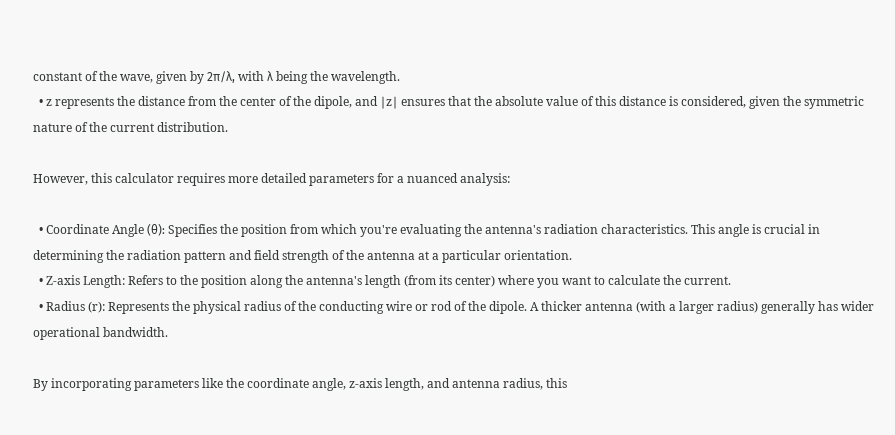constant of the wave, given by 2π/λ, with λ being the wavelength.
  • z represents the distance from the center of the dipole, and ∣z∣ ensures that the absolute value of this distance is considered, given the symmetric nature of the current distribution.

However, this calculator requires more detailed parameters for a nuanced analysis:

  • Coordinate Angle (θ): Specifies the position from which you're evaluating the antenna's radiation characteristics. This angle is crucial in determining the radiation pattern and field strength of the antenna at a particular orientation.
  • Z-axis Length: Refers to the position along the antenna's length (from its center) where you want to calculate the current.
  • Radius (r): Represents the physical radius of the conducting wire or rod of the dipole. A thicker antenna (with a larger radius) generally has wider operational bandwidth.

By incorporating parameters like the coordinate angle, z-axis length, and antenna radius, this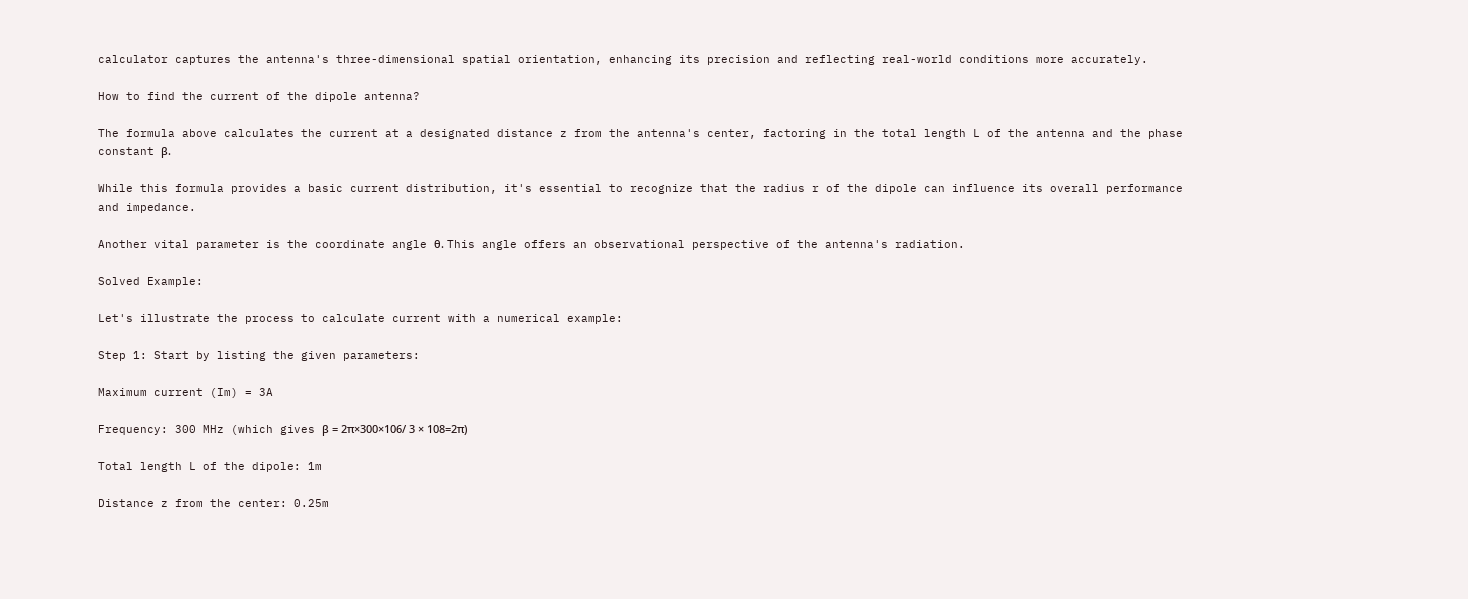calculator captures the antenna's three-dimensional spatial orientation, enhancing its precision and reflecting real-world conditions more accurately.

How to find the current of the dipole antenna?

The formula above calculates the current at a designated distance z from the antenna's center, factoring in the total length L of the antenna and the phase constant β.

While this formula provides a basic current distribution, it's essential to recognize that the radius r of the dipole can influence its overall performance and impedance.

Another vital parameter is the coordinate angle θ. This angle offers an observational perspective of the antenna's radiation.

Solved Example:

Let's illustrate the process to calculate current with a numerical example:

Step 1: Start by listing the given parameters:

Maximum current (Im) = 3A

Frequency: 300 MHz (which gives β = 2π×300×106/ 3 × 108=2π)

Total length L of the dipole: 1m

Distance z from the center: 0.25m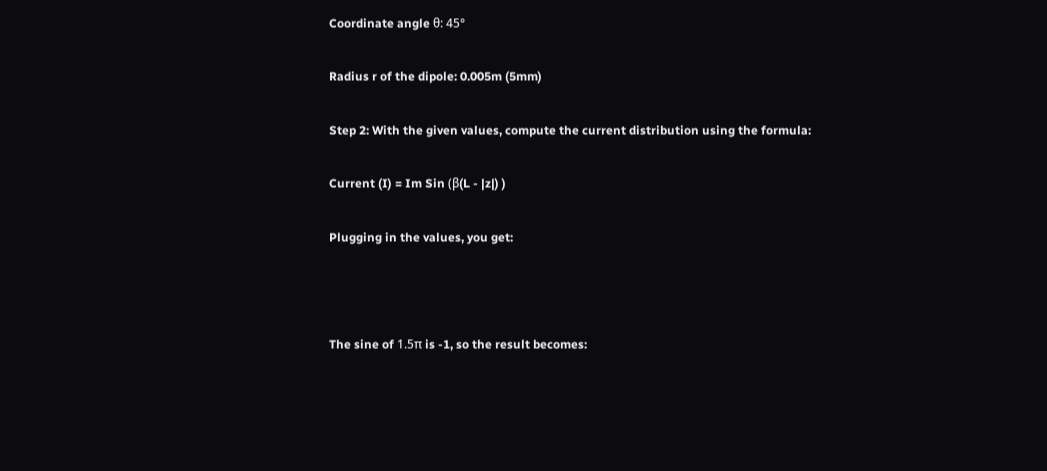Coordinate angle θ: 45°

Radius r of the dipole: 0.005m (5mm)

Step 2: With the given values, compute the current distribution using the formula:

Current (I) = Im Sin (β(L - |z|) )

Plugging in the values, you get:



The sine of 1.5π is -1, so the result becomes: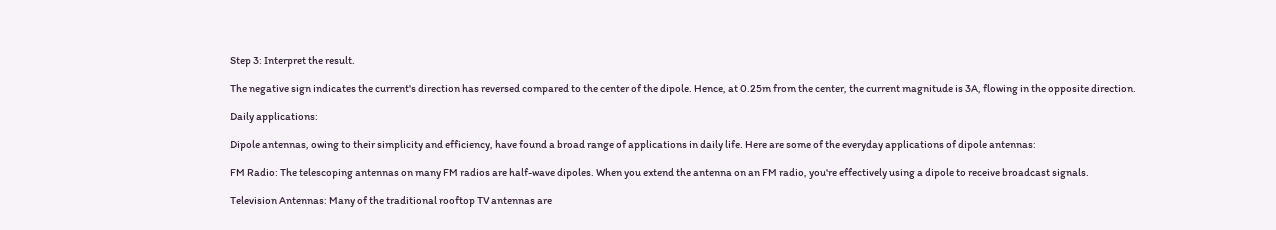Step 3: Interpret the result.

The negative sign indicates the current's direction has reversed compared to the center of the dipole. Hence, at 0.25m from the center, the current magnitude is 3A, flowing in the opposite direction.

Daily applications:

Dipole antennas, owing to their simplicity and efficiency, have found a broad range of applications in daily life. Here are some of the everyday applications of dipole antennas:

FM Radio: The telescoping antennas on many FM radios are half-wave dipoles. When you extend the antenna on an FM radio, you're effectively using a dipole to receive broadcast signals.

Television Antennas: Many of the traditional rooftop TV antennas are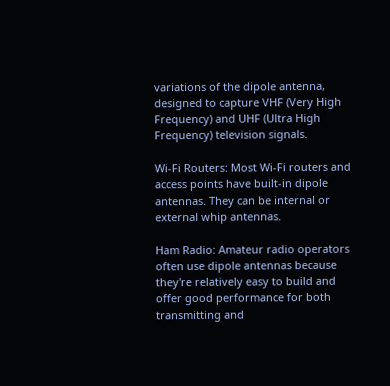variations of the dipole antenna, designed to capture VHF (Very High Frequency) and UHF (Ultra High Frequency) television signals.

Wi-Fi Routers: Most Wi-Fi routers and access points have built-in dipole antennas. They can be internal or external whip antennas.

Ham Radio: Amateur radio operators often use dipole antennas because they're relatively easy to build and offer good performance for both transmitting and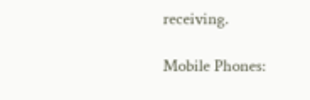receiving.

Mobile Phones: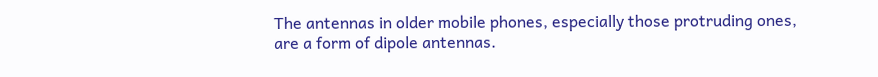The antennas in older mobile phones, especially those protruding ones, are a form of dipole antennas.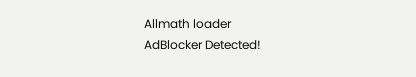Allmath loader
AdBlocker Detected!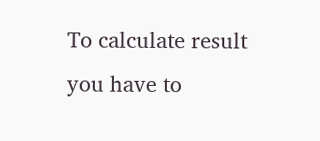To calculate result you have to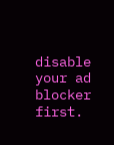disable your ad blocker first.